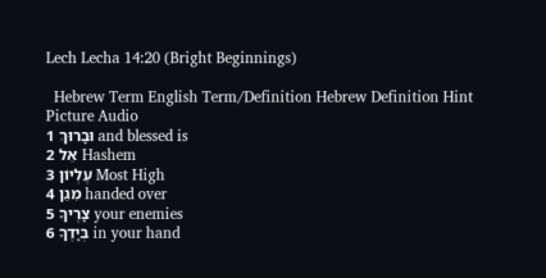Lech Lecha 14:20 (Bright Beginnings)

  Hebrew Term English Term/Definition Hebrew Definition Hint Picture Audio
1 וּבָרוּךְ and blessed is
2 אֵל Hashem
3 עֶלְיוֹן Most High
4 מִגֵּן handed over
5 צָרֶיךָ your enemies
6 בְּיָדֶךָ in your hand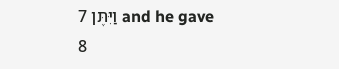7 וַיִּתֶּן and he gave
8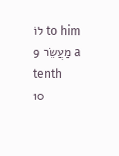לוֹ to him
9 מַעֲשֵׂר a tenth
10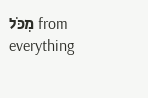מִכֹּל from everything